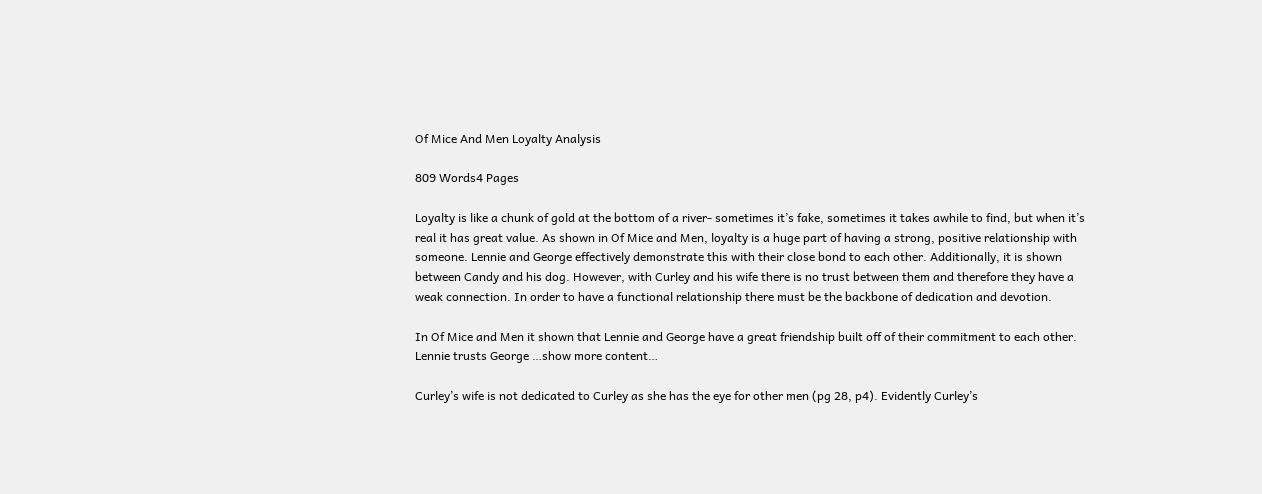Of Mice And Men Loyalty Analysis

809 Words4 Pages

Loyalty is like a chunk of gold at the bottom of a river- sometimes it’s fake, sometimes it takes awhile to find, but when it’s real it has great value. As shown in Of Mice and Men, loyalty is a huge part of having a strong, positive relationship with someone. Lennie and George effectively demonstrate this with their close bond to each other. Additionally, it is shown between Candy and his dog. However, with Curley and his wife there is no trust between them and therefore they have a weak connection. In order to have a functional relationship there must be the backbone of dedication and devotion.

In Of Mice and Men it shown that Lennie and George have a great friendship built off of their commitment to each other. Lennie trusts George …show more content…

Curley’s wife is not dedicated to Curley as she has the eye for other men (pg 28, p4). Evidently Curley’s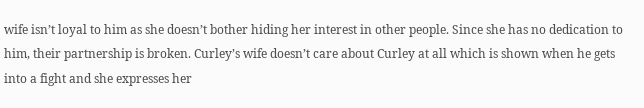wife isn’t loyal to him as she doesn’t bother hiding her interest in other people. Since she has no dedication to him, their partnership is broken. Curley’s wife doesn’t care about Curley at all which is shown when he gets into a fight and she expresses her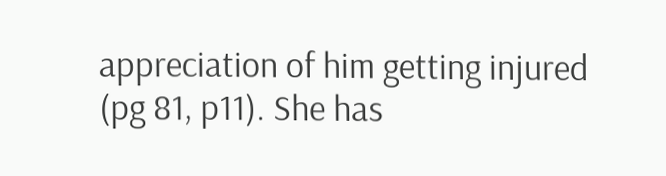appreciation of him getting injured (pg 81, p11). She has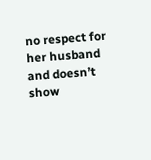no respect for her husband and doesn’t show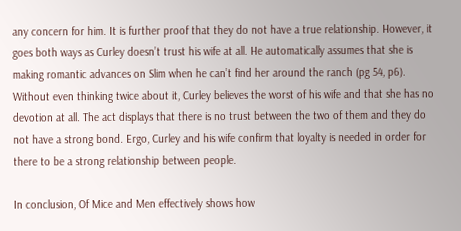any concern for him. It is further proof that they do not have a true relationship. However, it goes both ways as Curley doesn’t trust his wife at all. He automatically assumes that she is making romantic advances on Slim when he can’t find her around the ranch (pg 54, p6). Without even thinking twice about it, Curley believes the worst of his wife and that she has no devotion at all. The act displays that there is no trust between the two of them and they do not have a strong bond. Ergo, Curley and his wife confirm that loyalty is needed in order for there to be a strong relationship between people.

In conclusion, Of Mice and Men effectively shows how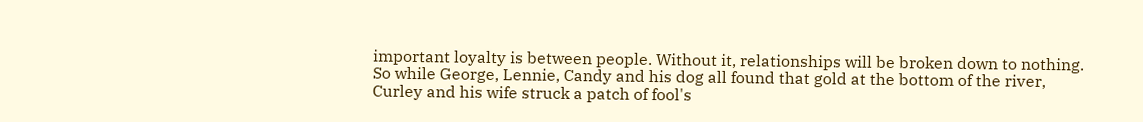important loyalty is between people. Without it, relationships will be broken down to nothing. So while George, Lennie, Candy and his dog all found that gold at the bottom of the river, Curley and his wife struck a patch of fool's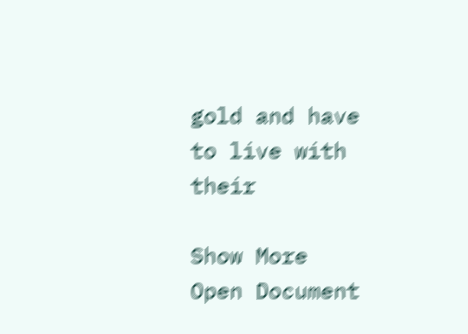gold and have to live with their

Show More
Open Document